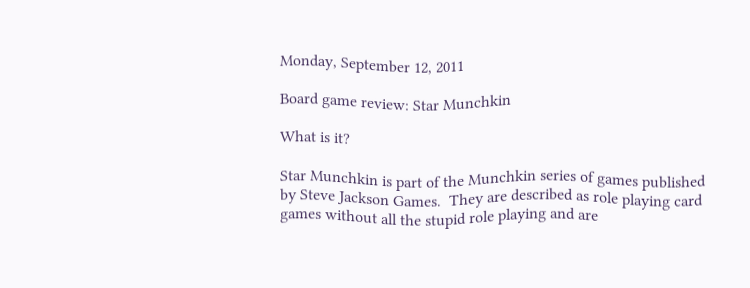Monday, September 12, 2011

Board game review: Star Munchkin

What is it?

Star Munchkin is part of the Munchkin series of games published by Steve Jackson Games.  They are described as role playing card games without all the stupid role playing and are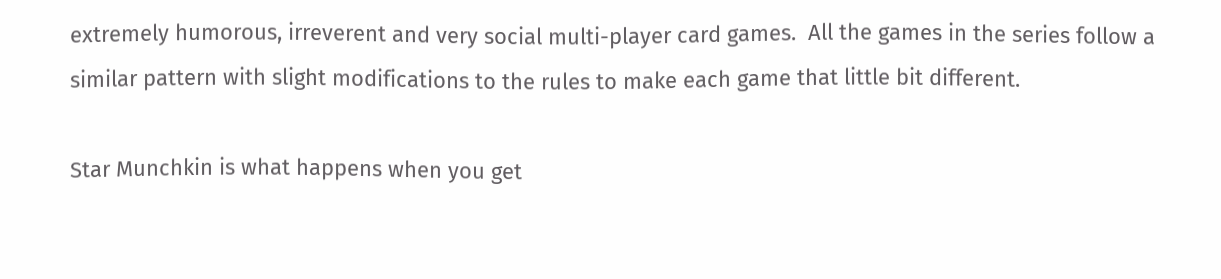extremely humorous, irreverent and very social multi-player card games.  All the games in the series follow a similar pattern with slight modifications to the rules to make each game that little bit different.

Star Munchkin is what happens when you get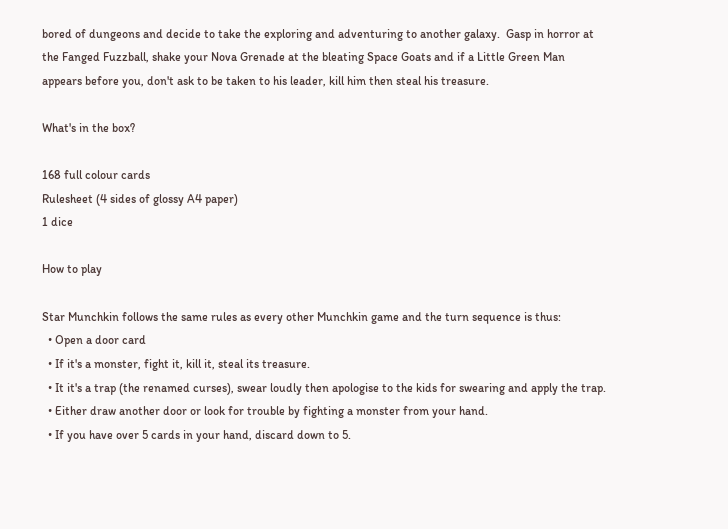bored of dungeons and decide to take the exploring and adventuring to another galaxy.  Gasp in horror at the Fanged Fuzzball, shake your Nova Grenade at the bleating Space Goats and if a Little Green Man appears before you, don't ask to be taken to his leader, kill him then steal his treasure.

What's in the box?

168 full colour cards
Rulesheet (4 sides of glossy A4 paper)
1 dice

How to play

Star Munchkin follows the same rules as every other Munchkin game and the turn sequence is thus:
  • Open a door card
  • If it's a monster, fight it, kill it, steal its treasure.
  • It it's a trap (the renamed curses), swear loudly then apologise to the kids for swearing and apply the trap.
  • Either draw another door or look for trouble by fighting a monster from your hand.
  • If you have over 5 cards in your hand, discard down to 5.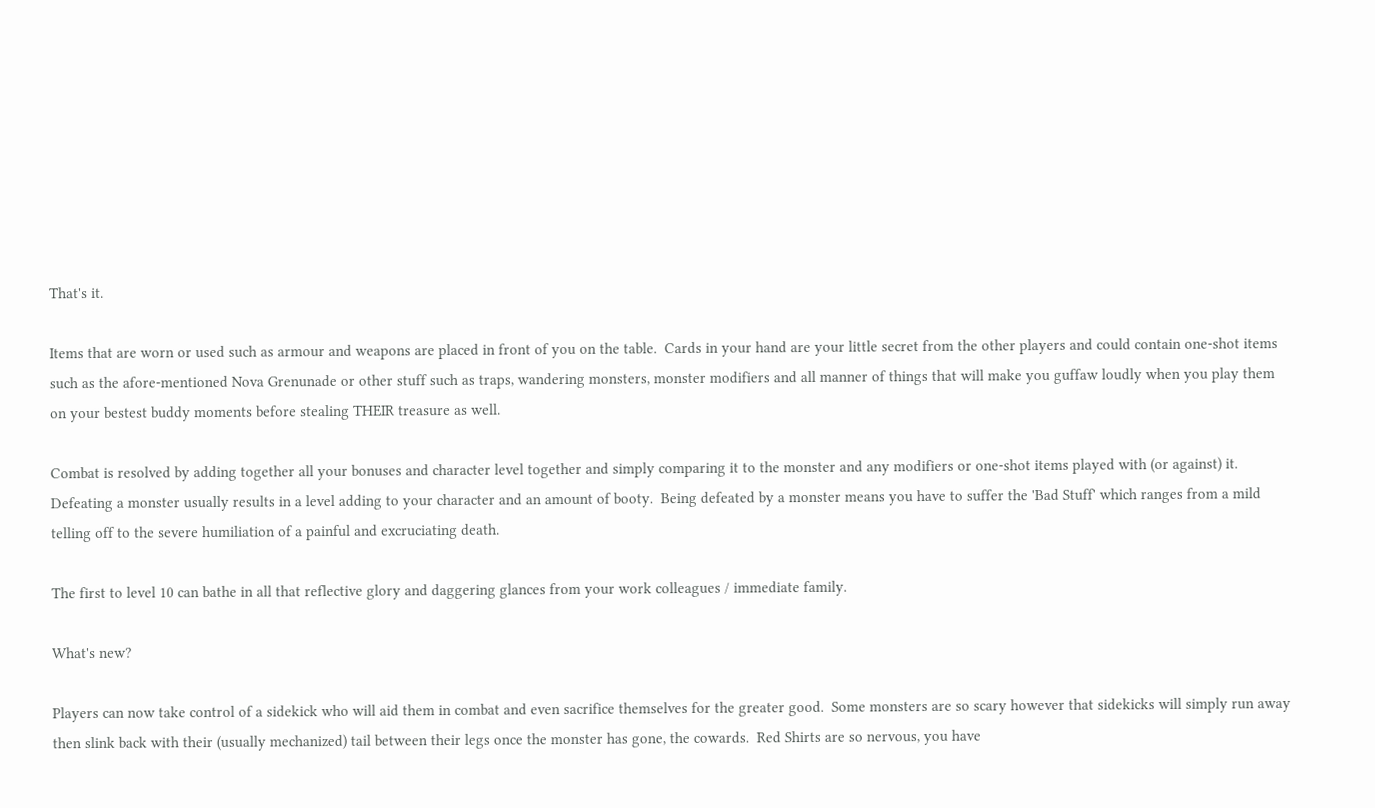That's it.

Items that are worn or used such as armour and weapons are placed in front of you on the table.  Cards in your hand are your little secret from the other players and could contain one-shot items such as the afore-mentioned Nova Grenunade or other stuff such as traps, wandering monsters, monster modifiers and all manner of things that will make you guffaw loudly when you play them on your bestest buddy moments before stealing THEIR treasure as well.

Combat is resolved by adding together all your bonuses and character level together and simply comparing it to the monster and any modifiers or one-shot items played with (or against) it.  Defeating a monster usually results in a level adding to your character and an amount of booty.  Being defeated by a monster means you have to suffer the 'Bad Stuff' which ranges from a mild telling off to the severe humiliation of a painful and excruciating death.

The first to level 10 can bathe in all that reflective glory and daggering glances from your work colleagues / immediate family.

What's new?

Players can now take control of a sidekick who will aid them in combat and even sacrifice themselves for the greater good.  Some monsters are so scary however that sidekicks will simply run away then slink back with their (usually mechanized) tail between their legs once the monster has gone, the cowards.  Red Shirts are so nervous, you have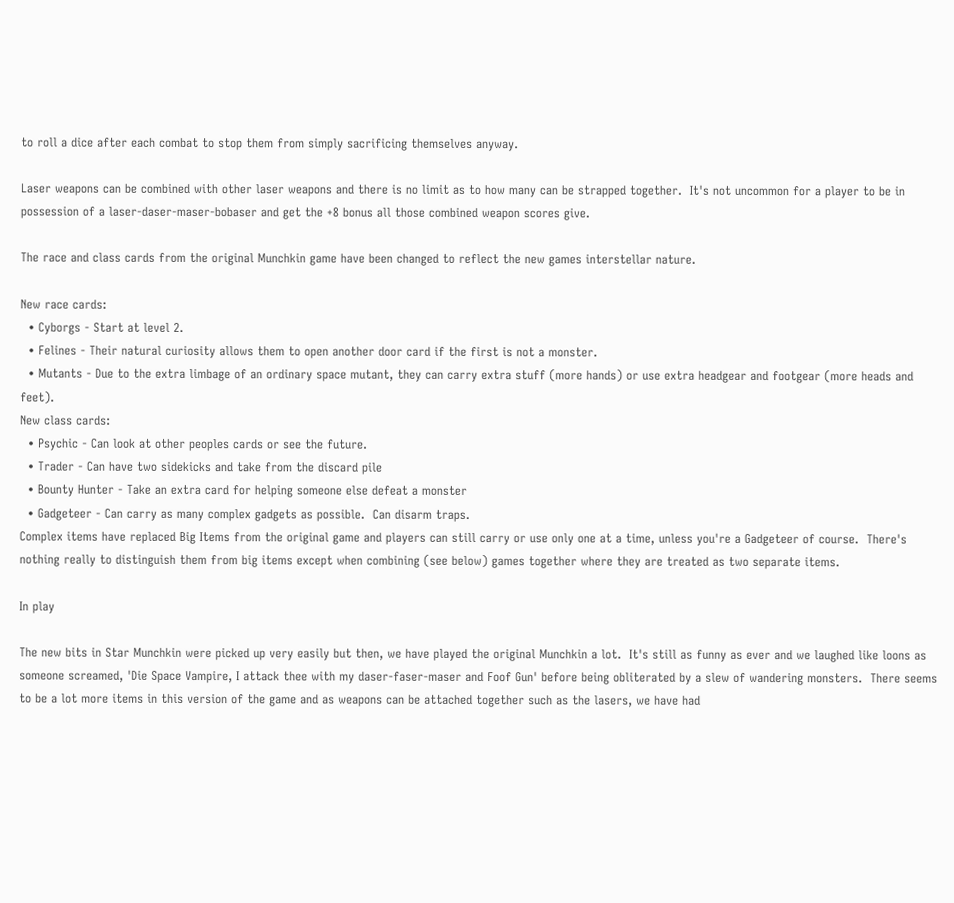to roll a dice after each combat to stop them from simply sacrificing themselves anyway.

Laser weapons can be combined with other laser weapons and there is no limit as to how many can be strapped together.  It's not uncommon for a player to be in possession of a laser-daser-maser-bobaser and get the +8 bonus all those combined weapon scores give.

The race and class cards from the original Munchkin game have been changed to reflect the new games interstellar nature.

New race cards:
  • Cyborgs - Start at level 2.
  • Felines - Their natural curiosity allows them to open another door card if the first is not a monster.
  • Mutants - Due to the extra limbage of an ordinary space mutant, they can carry extra stuff (more hands) or use extra headgear and footgear (more heads and feet).
New class cards:
  • Psychic - Can look at other peoples cards or see the future.
  • Trader - Can have two sidekicks and take from the discard pile
  • Bounty Hunter - Take an extra card for helping someone else defeat a monster
  • Gadgeteer - Can carry as many complex gadgets as possible.  Can disarm traps.
Complex items have replaced Big Items from the original game and players can still carry or use only one at a time, unless you're a Gadgeteer of course.  There's nothing really to distinguish them from big items except when combining (see below) games together where they are treated as two separate items.

In play

The new bits in Star Munchkin were picked up very easily but then, we have played the original Munchkin a lot.  It's still as funny as ever and we laughed like loons as someone screamed, 'Die Space Vampire, I attack thee with my daser-faser-maser and Foof Gun' before being obliterated by a slew of wandering monsters.  There seems to be a lot more items in this version of the game and as weapons can be attached together such as the lasers, we have had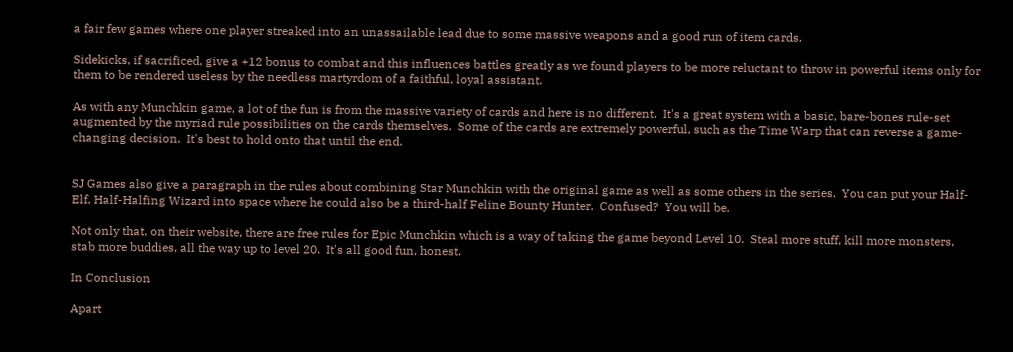a fair few games where one player streaked into an unassailable lead due to some massive weapons and a good run of item cards.

Sidekicks, if sacrificed, give a +12 bonus to combat and this influences battles greatly as we found players to be more reluctant to throw in powerful items only for them to be rendered useless by the needless martyrdom of a faithful, loyal assistant.

As with any Munchkin game, a lot of the fun is from the massive variety of cards and here is no different.  It's a great system with a basic, bare-bones rule-set augmented by the myriad rule possibilities on the cards themselves.  Some of the cards are extremely powerful, such as the Time Warp that can reverse a game-changing decision.  It's best to hold onto that until the end.


SJ Games also give a paragraph in the rules about combining Star Munchkin with the original game as well as some others in the series.  You can put your Half-Elf, Half-Halfing Wizard into space where he could also be a third-half Feline Bounty Hunter.  Confused?  You will be.

Not only that, on their website, there are free rules for Epic Munchkin which is a way of taking the game beyond Level 10.  Steal more stuff, kill more monsters, stab more buddies, all the way up to level 20.  It's all good fun, honest.

In Conclusion

Apart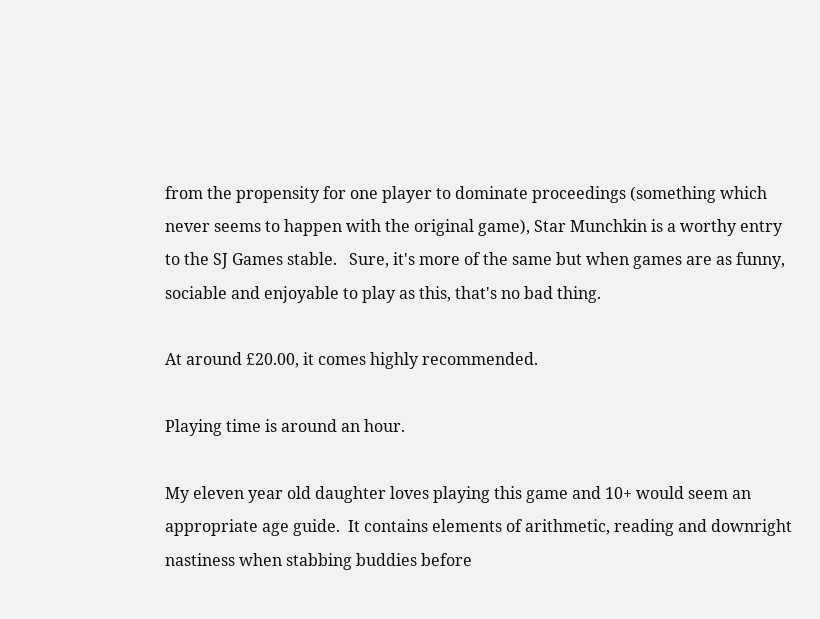from the propensity for one player to dominate proceedings (something which never seems to happen with the original game), Star Munchkin is a worthy entry to the SJ Games stable.   Sure, it's more of the same but when games are as funny, sociable and enjoyable to play as this, that's no bad thing.

At around £20.00, it comes highly recommended.

Playing time is around an hour.

My eleven year old daughter loves playing this game and 10+ would seem an appropriate age guide.  It contains elements of arithmetic, reading and downright nastiness when stabbing buddies before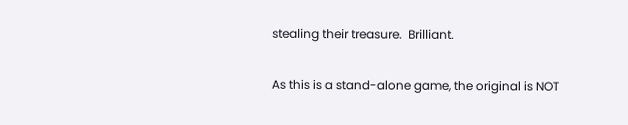stealing their treasure.  Brilliant.

As this is a stand-alone game, the original is NOT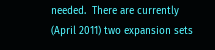needed.  There are currently (April 2011) two expansion sets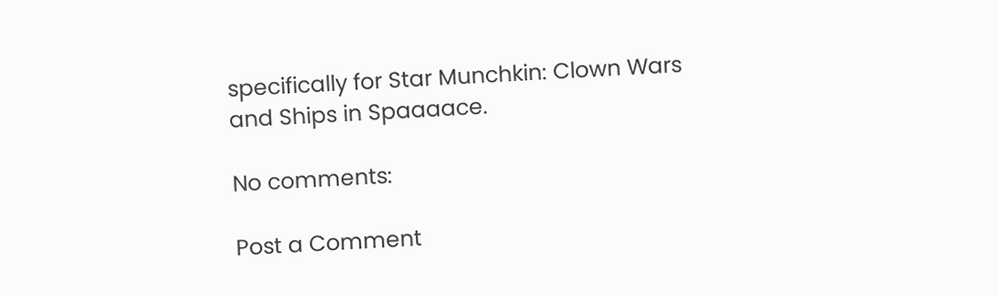specifically for Star Munchkin: Clown Wars and Ships in Spaaaace.

No comments:

Post a Comment